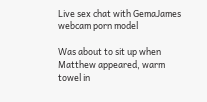Live sex chat with GemaJames webcam porn model

Was about to sit up when Matthew appeared, warm towel in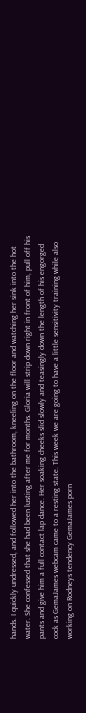hands. I quickly undressed, and followed her into the bathroom, kneeling on the floor and watching her sink into the hot water. She confessed that she had been lusting after me for months. Gloria will strip down right in front of him, pull off his pants and give him a full contact lap dance. Her soaking cheeks slid slowly and teasingly down the length of his engorged cock as GemaJames webcam came to a resting state. This week we are going to have a little sensitivity training while also working on Rodneys tendency GemaJames porn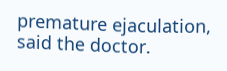premature ejaculation, said the doctor.